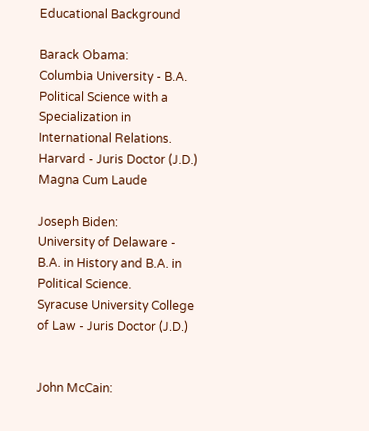Educational Background

Barack Obama:
Columbia University - B.A.
Political Science with a Specialization in
International Relations.
Harvard - Juris Doctor (J.D.) Magna Cum Laude

Joseph Biden:
University of Delaware - B.A. in History and B.A. in Political Science.
Syracuse University College of Law - Juris Doctor (J.D.)


John McCain: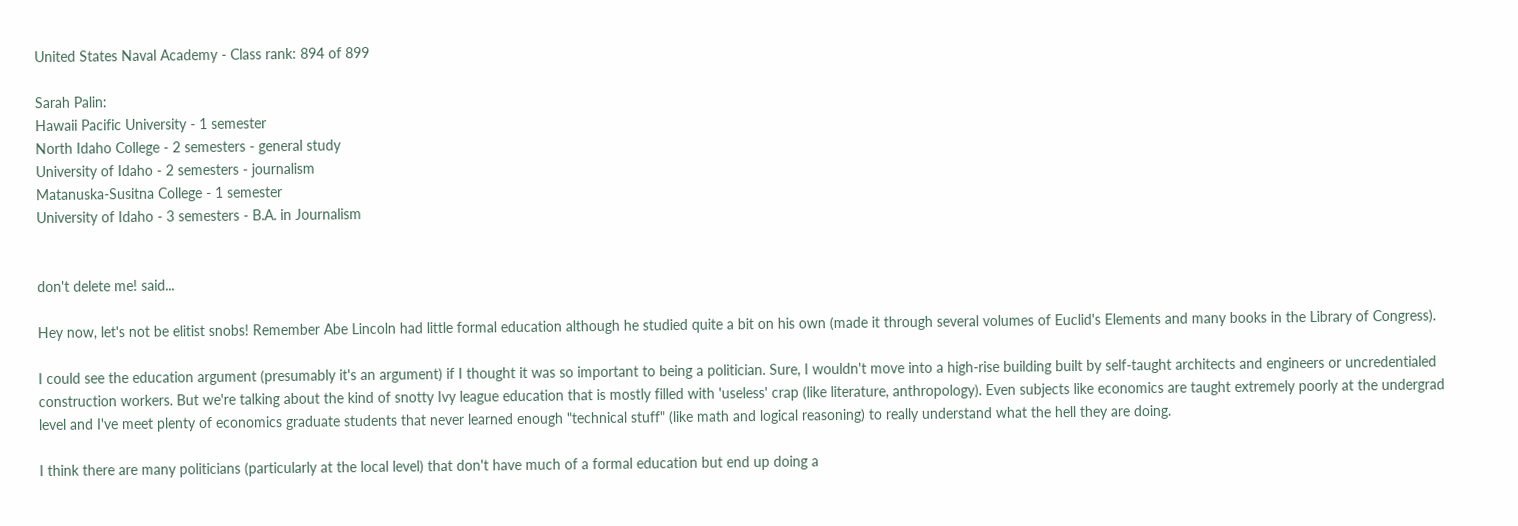United States Naval Academy - Class rank: 894 of 899

Sarah Palin:
Hawaii Pacific University - 1 semester
North Idaho College - 2 semesters - general study
University of Idaho - 2 semesters - journalism
Matanuska-Susitna College - 1 semester
University of Idaho - 3 semesters - B.A. in Journalism


don't delete me! said...

Hey now, let's not be elitist snobs! Remember Abe Lincoln had little formal education although he studied quite a bit on his own (made it through several volumes of Euclid's Elements and many books in the Library of Congress).

I could see the education argument (presumably it's an argument) if I thought it was so important to being a politician. Sure, I wouldn't move into a high-rise building built by self-taught architects and engineers or uncredentialed construction workers. But we're talking about the kind of snotty Ivy league education that is mostly filled with 'useless' crap (like literature, anthropology). Even subjects like economics are taught extremely poorly at the undergrad level and I've meet plenty of economics graduate students that never learned enough "technical stuff" (like math and logical reasoning) to really understand what the hell they are doing.

I think there are many politicians (particularly at the local level) that don't have much of a formal education but end up doing a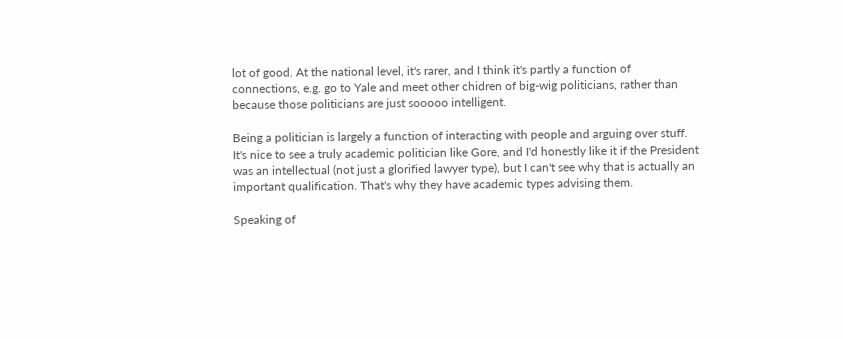lot of good. At the national level, it's rarer, and I think it's partly a function of connections, e.g. go to Yale and meet other chidren of big-wig politicians, rather than because those politicians are just sooooo intelligent.

Being a politician is largely a function of interacting with people and arguing over stuff. It's nice to see a truly academic politician like Gore, and I'd honestly like it if the President was an intellectual (not just a glorified lawyer type), but I can't see why that is actually an important qualification. That's why they have academic types advising them.

Speaking of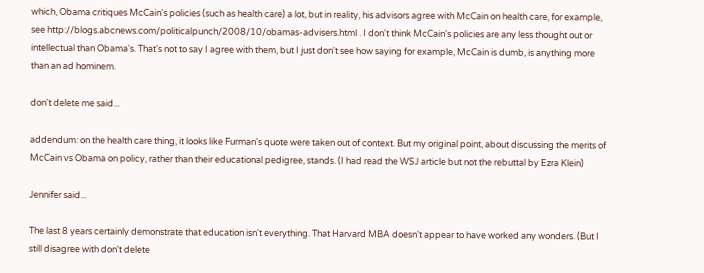which, Obama critiques McCain's policies (such as health care) a lot, but in reality, his advisors agree with McCain on health care, for example, see http://blogs.abcnews.com/politicalpunch/2008/10/obamas-advisers.html . I don't think McCain's policies are any less thought out or intellectual than Obama's. That's not to say I agree with them, but I just don't see how saying for example, McCain is dumb, is anything more than an ad hominem.

don't delete me said...

addendum: on the health care thing, it looks like Furman's quote were taken out of context. But my original point, about discussing the merits of McCain vs Obama on policy, rather than their educational pedigree, stands. (I had read the WSJ article but not the rebuttal by Ezra Klein)

Jennifer said...

The last 8 years certainly demonstrate that education isn't everything. That Harvard MBA doesn't appear to have worked any wonders. (But I still disagree with don't delete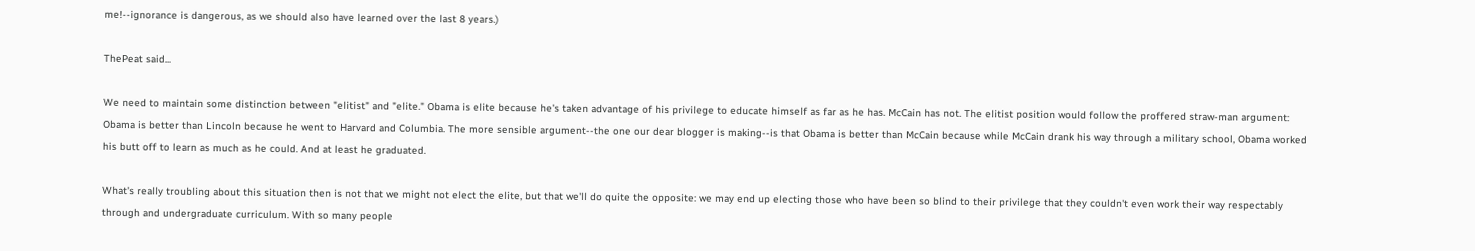me!--ignorance is dangerous, as we should also have learned over the last 8 years.)

ThePeat said...

We need to maintain some distinction between "elitist" and "elite." Obama is elite because he's taken advantage of his privilege to educate himself as far as he has. McCain has not. The elitist position would follow the proffered straw-man argument: Obama is better than Lincoln because he went to Harvard and Columbia. The more sensible argument--the one our dear blogger is making--is that Obama is better than McCain because while McCain drank his way through a military school, Obama worked his butt off to learn as much as he could. And at least he graduated.

What's really troubling about this situation then is not that we might not elect the elite, but that we'll do quite the opposite: we may end up electing those who have been so blind to their privilege that they couldn't even work their way respectably through and undergraduate curriculum. With so many people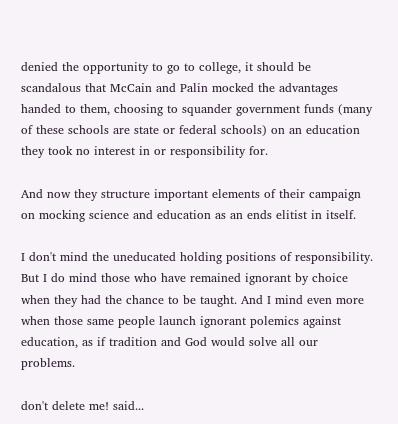denied the opportunity to go to college, it should be scandalous that McCain and Palin mocked the advantages handed to them, choosing to squander government funds (many of these schools are state or federal schools) on an education they took no interest in or responsibility for.

And now they structure important elements of their campaign on mocking science and education as an ends elitist in itself.

I don't mind the uneducated holding positions of responsibility. But I do mind those who have remained ignorant by choice when they had the chance to be taught. And I mind even more when those same people launch ignorant polemics against education, as if tradition and God would solve all our problems.

don't delete me! said...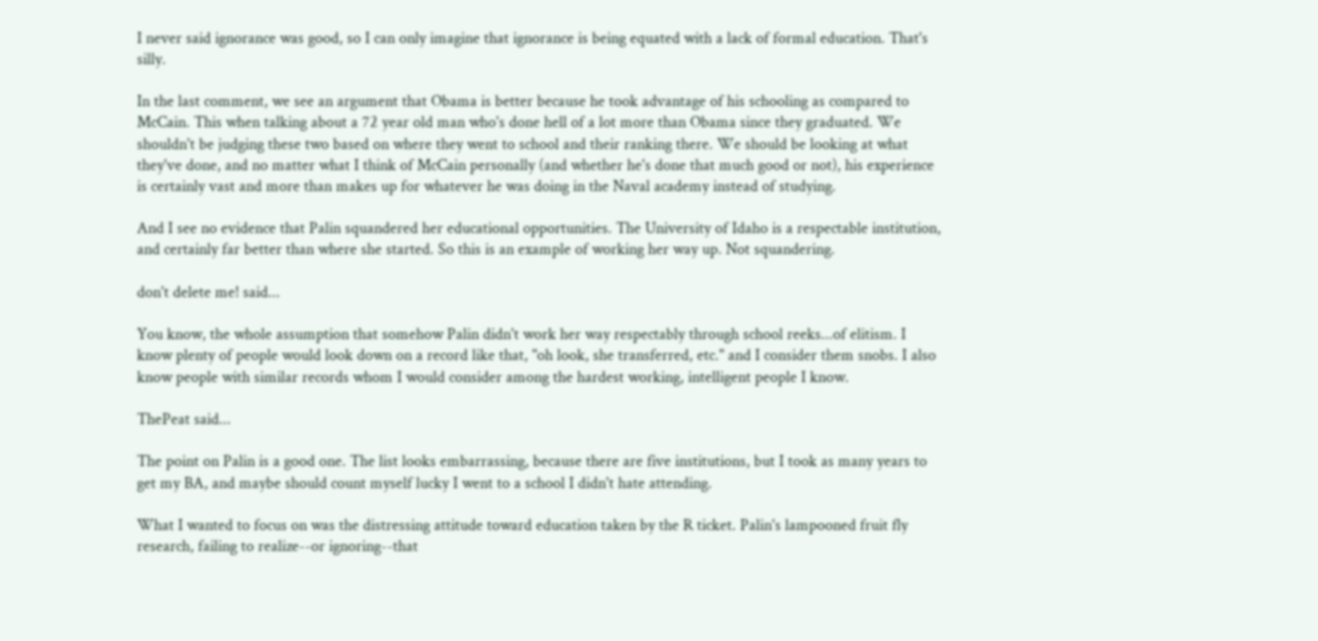I never said ignorance was good, so I can only imagine that ignorance is being equated with a lack of formal education. That's silly.

In the last comment, we see an argument that Obama is better because he took advantage of his schooling as compared to McCain. This when talking about a 72 year old man who's done hell of a lot more than Obama since they graduated. We shouldn't be judging these two based on where they went to school and their ranking there. We should be looking at what they've done, and no matter what I think of McCain personally (and whether he's done that much good or not), his experience is certainly vast and more than makes up for whatever he was doing in the Naval academy instead of studying.

And I see no evidence that Palin squandered her educational opportunities. The University of Idaho is a respectable institution, and certainly far better than where she started. So this is an example of working her way up. Not squandering.

don't delete me! said...

You know, the whole assumption that somehow Palin didn't work her way respectably through school reeks...of elitism. I know plenty of people would look down on a record like that, "oh look, she transferred, etc." and I consider them snobs. I also know people with similar records whom I would consider among the hardest working, intelligent people I know.

ThePeat said...

The point on Palin is a good one. The list looks embarrassing, because there are five institutions, but I took as many years to get my BA, and maybe should count myself lucky I went to a school I didn't hate attending.

What I wanted to focus on was the distressing attitude toward education taken by the R ticket. Palin's lampooned fruit fly research, failing to realize--or ignoring--that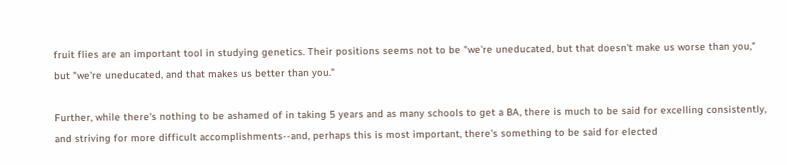fruit flies are an important tool in studying genetics. Their positions seems not to be "we're uneducated, but that doesn't make us worse than you," but "we're uneducated, and that makes us better than you."

Further, while there's nothing to be ashamed of in taking 5 years and as many schools to get a BA, there is much to be said for excelling consistently, and striving for more difficult accomplishments--and, perhaps this is most important, there's something to be said for elected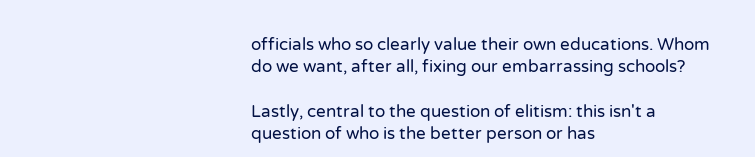officials who so clearly value their own educations. Whom do we want, after all, fixing our embarrassing schools?

Lastly, central to the question of elitism: this isn't a question of who is the better person or has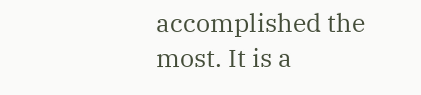accomplished the most. It is a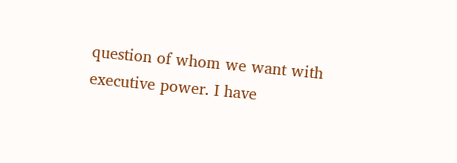question of whom we want with executive power. I have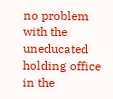no problem with the uneducated holding office in the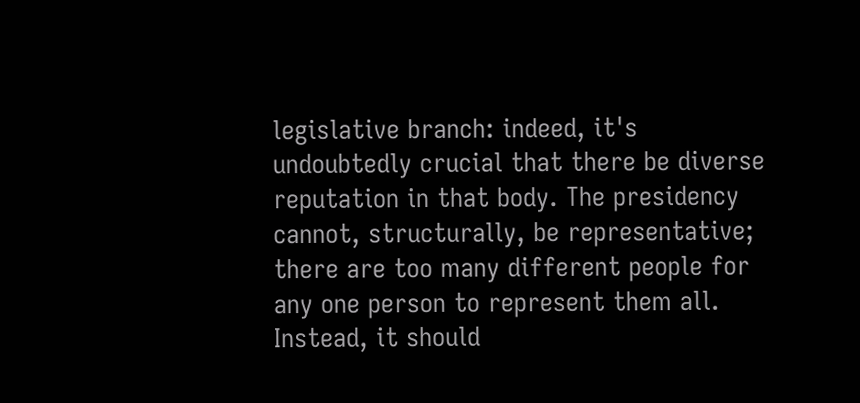legislative branch: indeed, it's undoubtedly crucial that there be diverse reputation in that body. The presidency cannot, structurally, be representative; there are too many different people for any one person to represent them all. Instead, it should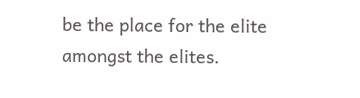be the place for the elite amongst the elites.